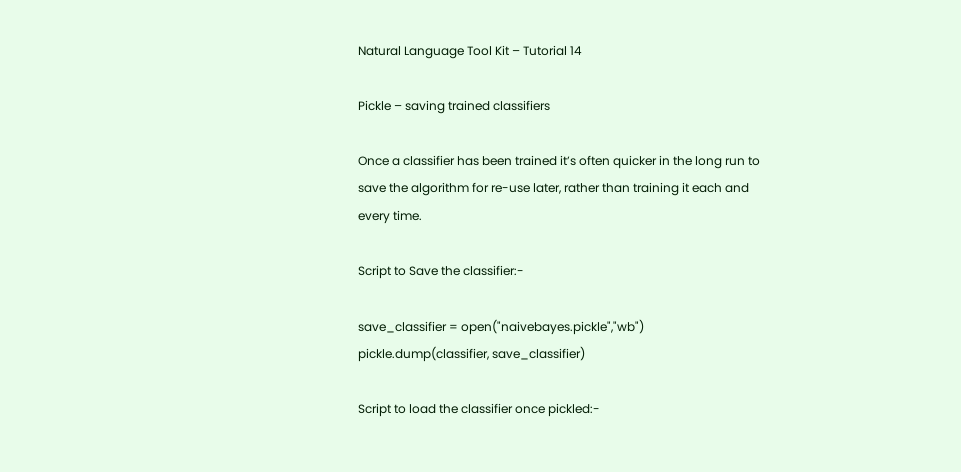Natural Language Tool Kit – Tutorial 14

Pickle – saving trained classifiers

Once a classifier has been trained it’s often quicker in the long run to save the algorithm for re-use later, rather than training it each and every time.

Script to Save the classifier:-

save_classifier = open("naivebayes.pickle","wb")
pickle.dump(classifier, save_classifier)

Script to load the classifier once pickled:-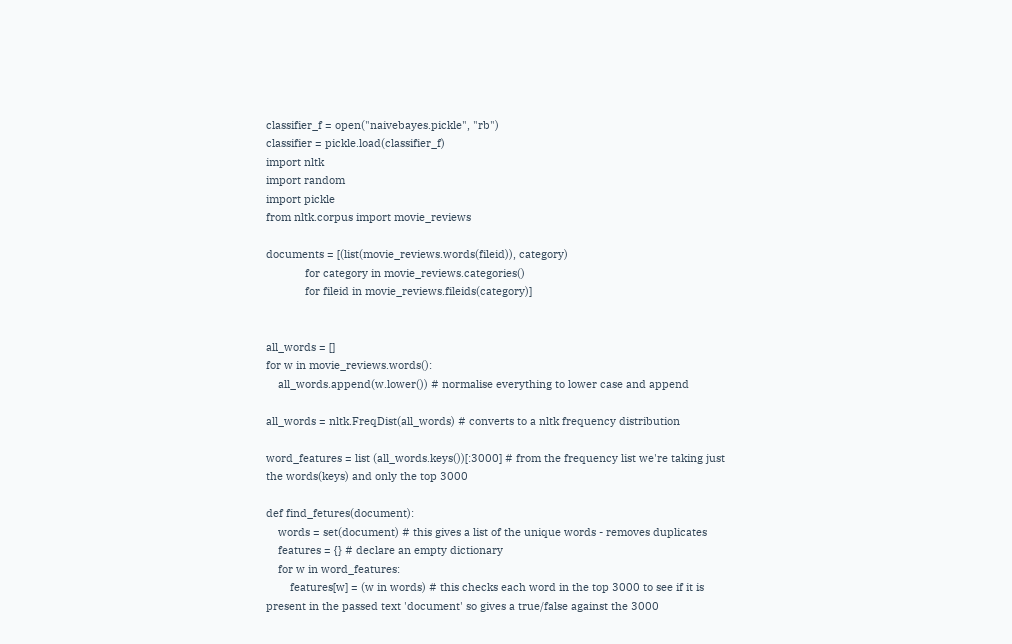classifier_f = open("naivebayes.pickle", "rb")
classifier = pickle.load(classifier_f)
import nltk
import random
import pickle
from nltk.corpus import movie_reviews

documents = [(list(movie_reviews.words(fileid)), category)
             for category in movie_reviews.categories()
             for fileid in movie_reviews.fileids(category)]


all_words = []
for w in movie_reviews.words():
    all_words.append(w.lower()) # normalise everything to lower case and append

all_words = nltk.FreqDist(all_words) # converts to a nltk frequency distribution

word_features = list (all_words.keys())[:3000] # from the frequency list we're taking just the words(keys) and only the top 3000

def find_fetures(document):
    words = set(document) # this gives a list of the unique words - removes duplicates
    features = {} # declare an empty dictionary
    for w in word_features:
        features[w] = (w in words) # this checks each word in the top 3000 to see if it is present in the passed text 'document' so gives a true/false against the 3000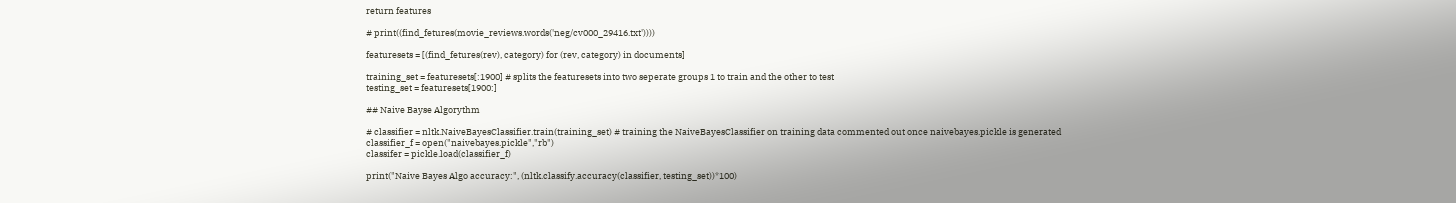return features

# print((find_fetures(movie_reviews.words('neg/cv000_29416.txt'))))

featuresets = [(find_fetures(rev), category) for (rev, category) in documents]

training_set = featuresets[:1900] # splits the featuresets into two seperate groups 1 to train and the other to test
testing_set = featuresets[1900:]

## Naive Bayse Algorythm

# classifier = nltk.NaiveBayesClassifier.train(training_set) # training the NaiveBayesClassifier on training data commented out once naivebayes.pickle is generated
classifier_f = open("naivebayes.pickle","rb")
classifer = pickle.load(classifier_f)

print("Naive Bayes Algo accuracy:", (nltk.classify.accuracy(classifier, testing_set))*100)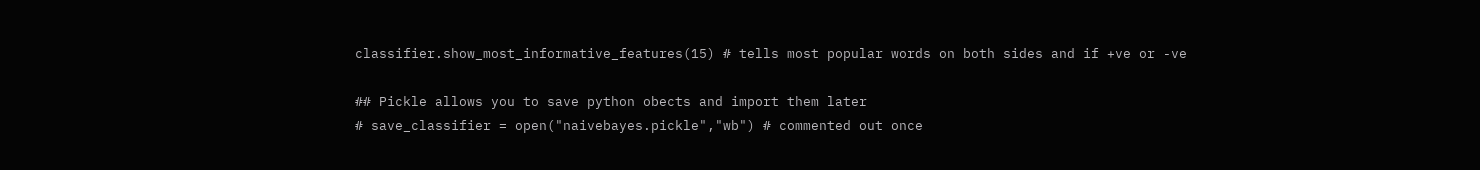classifier.show_most_informative_features(15) # tells most popular words on both sides and if +ve or -ve

## Pickle allows you to save python obects and import them later
# save_classifier = open("naivebayes.pickle","wb") # commented out once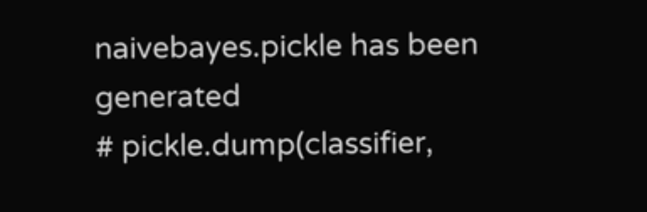naivebayes.pickle has been generated
# pickle.dump(classifier,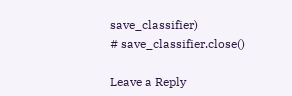save_classifier)
# save_classifier.close()

Leave a Reply